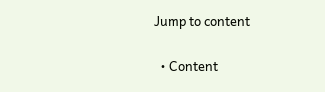Jump to content


  • Content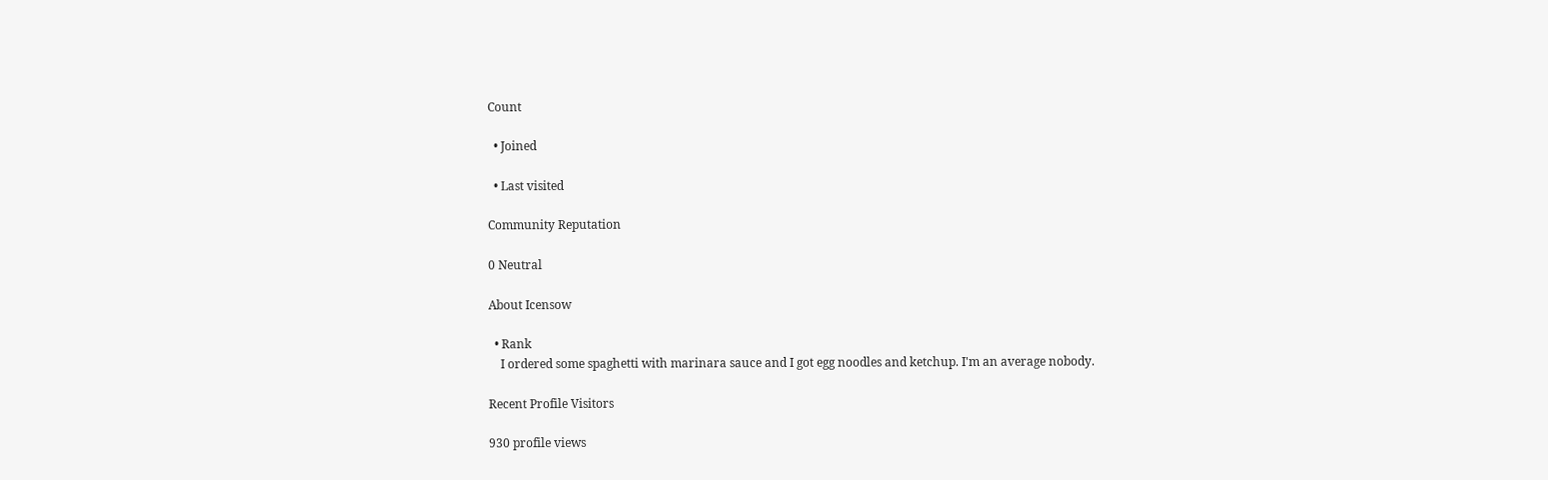Count

  • Joined

  • Last visited

Community Reputation

0 Neutral

About Icensow

  • Rank
    I ordered some spaghetti with marinara sauce and I got egg noodles and ketchup. I'm an average nobody.

Recent Profile Visitors

930 profile views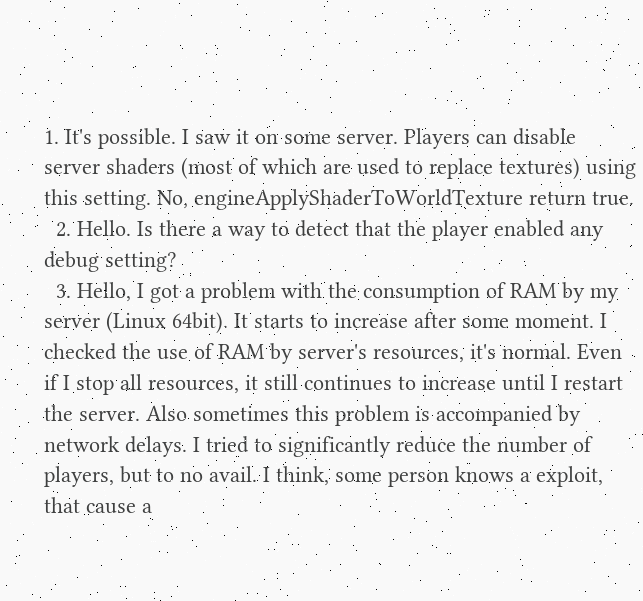1. It's possible. I saw it on some server. Players can disable server shaders (most of which are used to replace textures) using this setting. No, engineApplyShaderToWorldTexture return true.
  2. Hello. Is there a way to detect that the player enabled any debug setting?
  3. Hello, I got a problem with the consumption of RAM by my server (Linux 64bit). It starts to increase after some moment. I checked the use of RAM by server's resources, it's normal. Even if I stop all resources, it still continues to increase until I restart the server. Also sometimes this problem is accompanied by network delays. I tried to significantly reduce the number of players, but to no avail. I think, some person knows a exploit, that cause a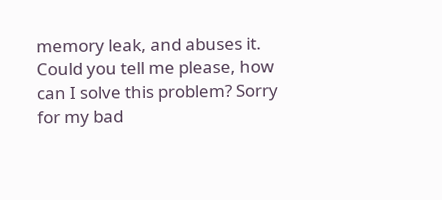memory leak, and abuses it. Could you tell me please, how can I solve this problem? Sorry for my bad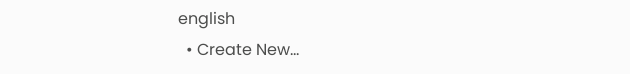english
  • Create New...